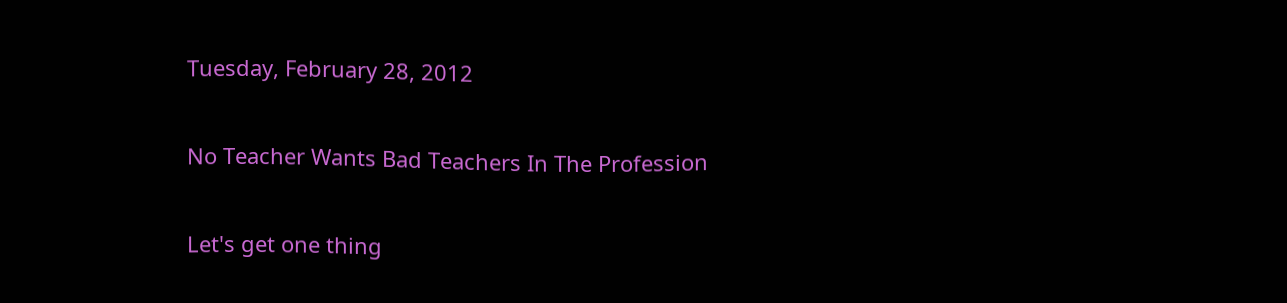Tuesday, February 28, 2012

No Teacher Wants Bad Teachers In The Profession

Let's get one thing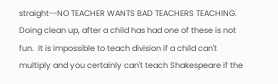straight--NO TEACHER WANTS BAD TEACHERS TEACHING.  Doing clean up, after a child has had one of these is not fun.  It is impossible to teach division if a child can't multiply and you certainly can't teach Shakespeare if the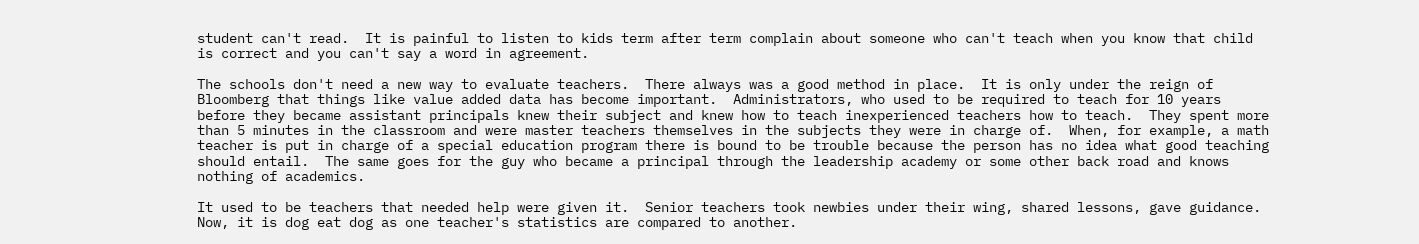student can't read.  It is painful to listen to kids term after term complain about someone who can't teach when you know that child is correct and you can't say a word in agreement.

The schools don't need a new way to evaluate teachers.  There always was a good method in place.  It is only under the reign of Bloomberg that things like value added data has become important.  Administrators, who used to be required to teach for 10 years before they became assistant principals knew their subject and knew how to teach inexperienced teachers how to teach.  They spent more than 5 minutes in the classroom and were master teachers themselves in the subjects they were in charge of.  When, for example, a math teacher is put in charge of a special education program there is bound to be trouble because the person has no idea what good teaching should entail.  The same goes for the guy who became a principal through the leadership academy or some other back road and knows nothing of academics.

It used to be teachers that needed help were given it.  Senior teachers took newbies under their wing, shared lessons, gave guidance.  Now, it is dog eat dog as one teacher's statistics are compared to another.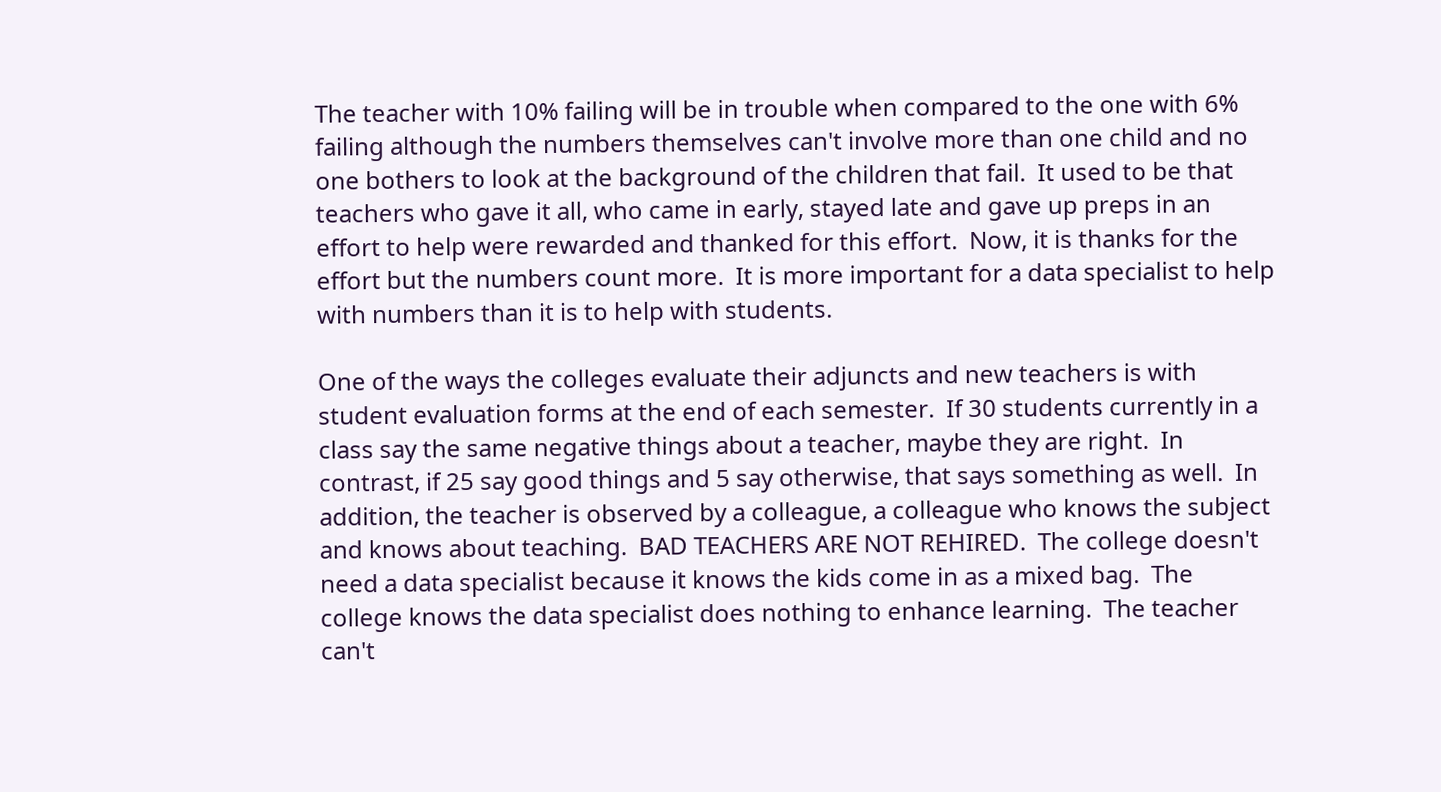The teacher with 10% failing will be in trouble when compared to the one with 6% failing although the numbers themselves can't involve more than one child and no one bothers to look at the background of the children that fail.  It used to be that teachers who gave it all, who came in early, stayed late and gave up preps in an effort to help were rewarded and thanked for this effort.  Now, it is thanks for the effort but the numbers count more.  It is more important for a data specialist to help with numbers than it is to help with students.

One of the ways the colleges evaluate their adjuncts and new teachers is with student evaluation forms at the end of each semester.  If 30 students currently in a class say the same negative things about a teacher, maybe they are right.  In contrast, if 25 say good things and 5 say otherwise, that says something as well.  In addition, the teacher is observed by a colleague, a colleague who knows the subject and knows about teaching.  BAD TEACHERS ARE NOT REHIRED.  The college doesn't need a data specialist because it knows the kids come in as a mixed bag.  The college knows the data specialist does nothing to enhance learning.  The teacher can't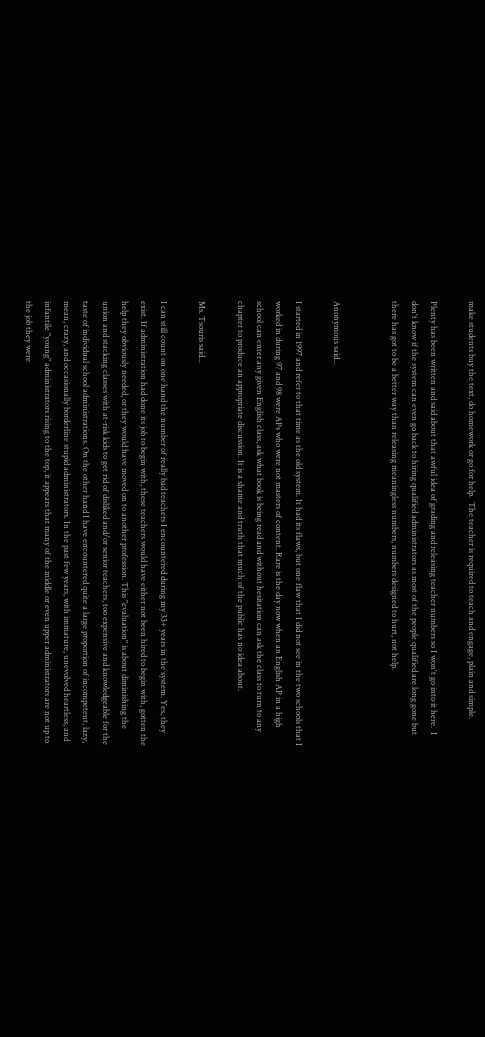make students buy the text, do homework or go for help.  The teacher is required to teach and engage, plain and simple.

Plenty has been written and said about that awful idea of grading and releasing teacher numbers so I won't go into it here.  I don't know if the system can even go back to hiring qualified administrators as most of the people qualified are long gone but there has got to be a better way than releasing meaningless numbers, numbers designed to hurt, not help.


Anonymous said...

I started in 1997 and refer to that time as the old system. It had its flaws, but one flaw that I did not see in the two schools that I worked in during 97 and 98 were APs who were not masters of content. Rare is the day now when an English AP in a high school can enter any given English class, ask what book is being read and without hesitation can ask the class to turn to any chapter to produce an appropriate discussion. It is a shame and truth that much of the public has no idea about.

Ms. Tsouris said...

I can still count on one hand the number of really bad teachers I encountered during my 33+ years in the system. Yes, they exist. If administration had done its job to begin with, these teachers would have either not been hired to begin with, gotten the help they obviously needed, or they would have moved on to another profession. This "evaluation" is about diminishing the union and stacking classes with at-risk kids to get rid of disliked and/or senior teachers, too expensive and knowledgeable for the taste of individual school administrations. On the other hand I have encountered quite a large proportion of incompetent, lazy, mean, crazy, and occasionally borderline stupid administrators. In the past few years, with immature, unevolved heartless, and infantile "young" administrators rising to the top, it appears that many of the middle or even upper administrators are not up to the job they were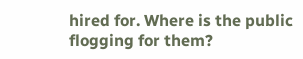hired for. Where is the public flogging for them?